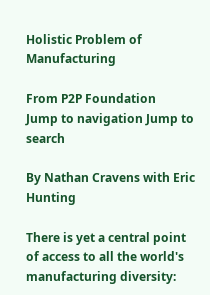Holistic Problem of Manufacturing

From P2P Foundation
Jump to navigation Jump to search

By Nathan Cravens with Eric Hunting

There is yet a central point of access to all the world's manufacturing diversity: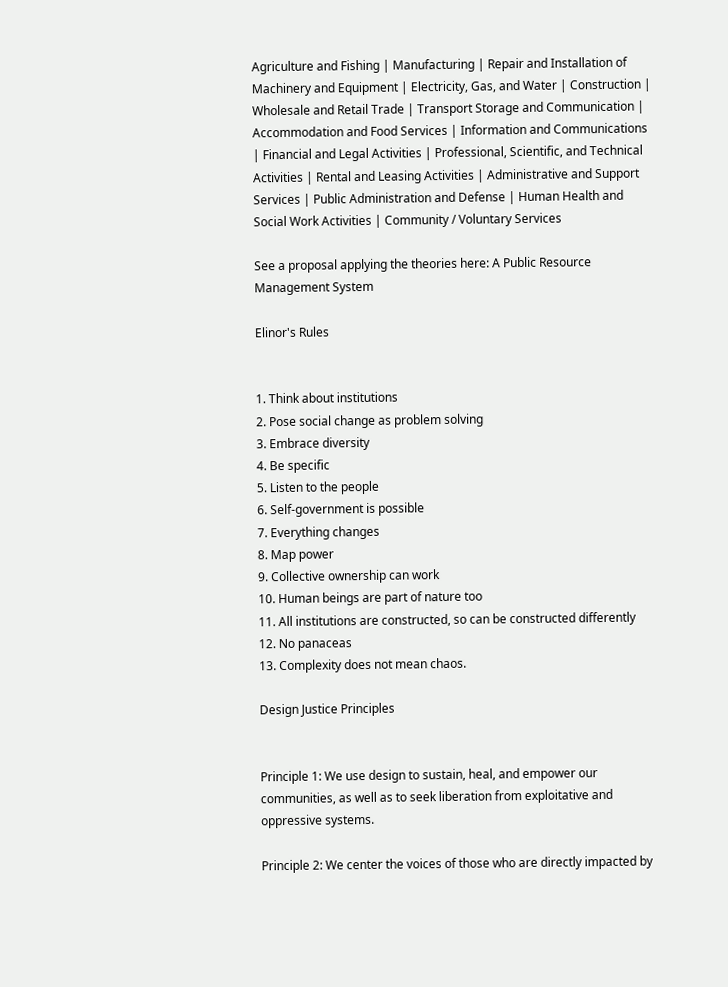Agriculture and Fishing | Manufacturing | Repair and Installation of Machinery and Equipment | Electricity, Gas, and Water | Construction | Wholesale and Retail Trade | Transport Storage and Communication | Accommodation and Food Services | Information and Communications | Financial and Legal Activities | Professional, Scientific, and Technical Activities | Rental and Leasing Activities | Administrative and Support Services | Public Administration and Defense | Human Health and Social Work Activities | Community / Voluntary Services

See a proposal applying the theories here: A Public Resource Management System

Elinor's Rules


1. Think about institutions
2. Pose social change as problem solving
3. Embrace diversity
4. Be specific
5. Listen to the people
6. Self-government is possible
7. Everything changes
8. Map power
9. Collective ownership can work
10. Human beings are part of nature too
11. All institutions are constructed, so can be constructed differently
12. No panaceas
13. Complexity does not mean chaos.

Design Justice Principles


Principle 1: We use design to sustain, heal, and empower our communities, as well as to seek liberation from exploitative and oppressive systems.

Principle 2: We center the voices of those who are directly impacted by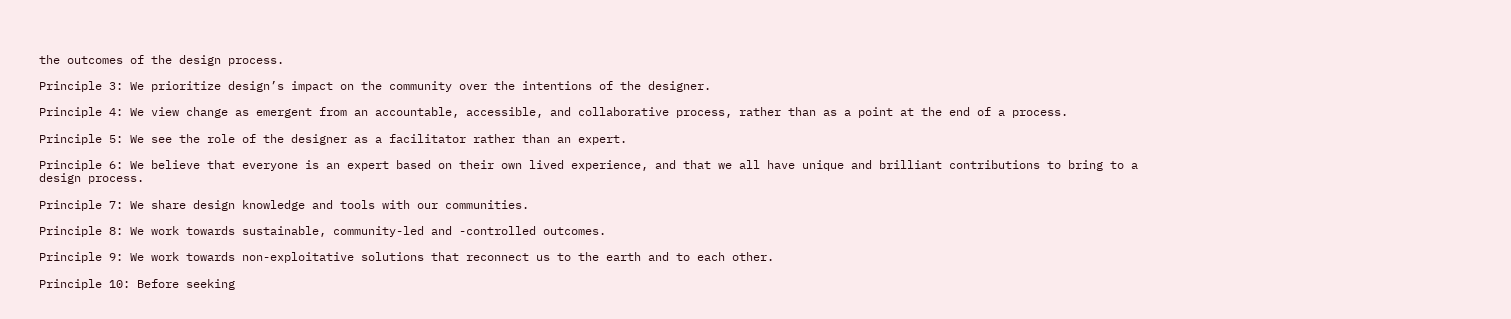the outcomes of the design process.

Principle 3: We prioritize design’s impact on the community over the intentions of the designer.

Principle 4: We view change as emergent from an accountable, accessible, and collaborative process, rather than as a point at the end of a process.

Principle 5: We see the role of the designer as a facilitator rather than an expert.

Principle 6: We believe that everyone is an expert based on their own lived experience, and that we all have unique and brilliant contributions to bring to a design process.

Principle 7: We share design knowledge and tools with our communities.

Principle 8: We work towards sustainable, community-led and -controlled outcomes.

Principle 9: We work towards non-exploitative solutions that reconnect us to the earth and to each other.

Principle 10: Before seeking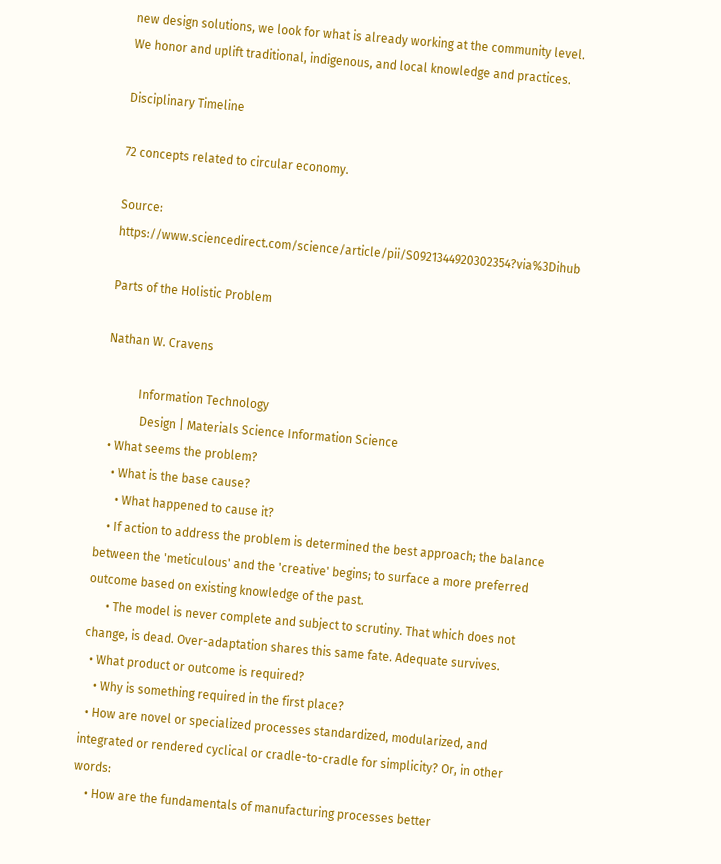new design solutions, we look for what is already working at the community level. We honor and uplift traditional, indigenous, and local knowledge and practices.

Disciplinary Timeline

72 concepts related to circular economy.

Source: https://www.sciencedirect.com/science/article/pii/S0921344920302354?via%3Dihub

Parts of the Holistic Problem

Nathan W. Cravens

           Information Technology
            Design | Materials Science Information Science
  • What seems the problem?
    • What is the base cause?
      • What happened to cause it?
    • If action to address the problem is determined the best approach; the balance between the 'meticulous' and the 'creative' begins; to surface a more preferred outcome based on existing knowledge of the past.
      • The model is never complete and subject to scrutiny. That which does not change, is dead. Over-adaptation shares this same fate. Adequate survives.
  • What product or outcome is required?
    • Why is something required in the first place?
  • How are novel or specialized processes standardized, modularized, and integrated or rendered cyclical or cradle-to-cradle for simplicity? Or, in other words:
    • How are the fundamentals of manufacturing processes better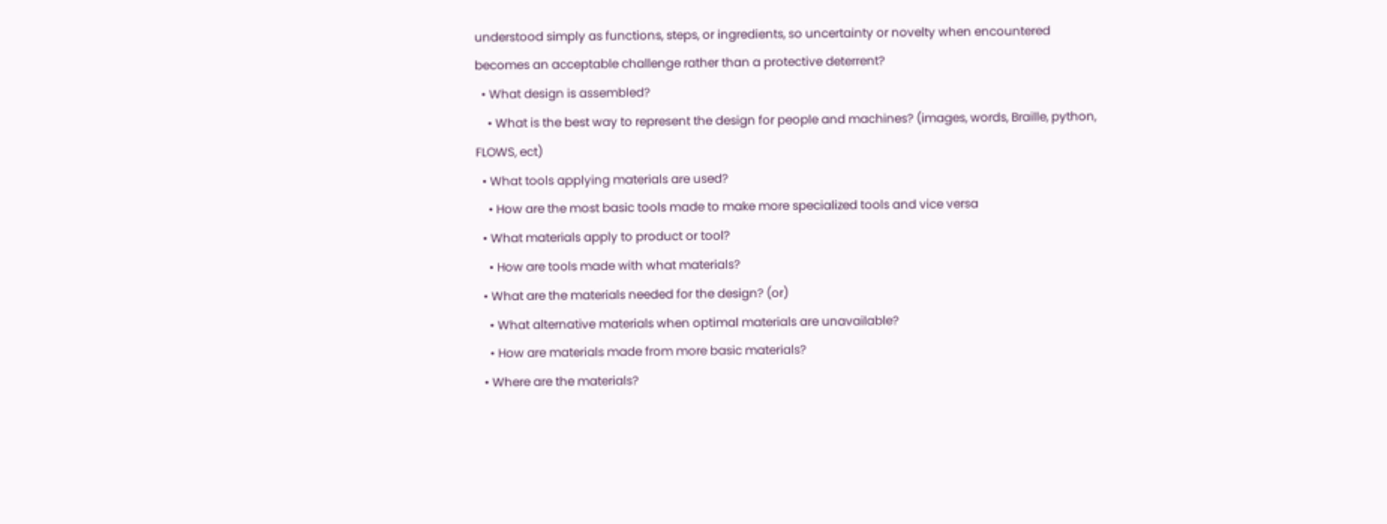understood simply as functions, steps, or ingredients, so uncertainty or novelty when encountered becomes an acceptable challenge rather than a protective deterrent?
  • What design is assembled?
    • What is the best way to represent the design for people and machines? (images, words, Braille, python, FLOWS, ect)
  • What tools applying materials are used?
    • How are the most basic tools made to make more specialized tools and vice versa
  • What materials apply to product or tool?
    • How are tools made with what materials?
  • What are the materials needed for the design? (or)
    • What alternative materials when optimal materials are unavailable?
    • How are materials made from more basic materials?
  • Where are the materials?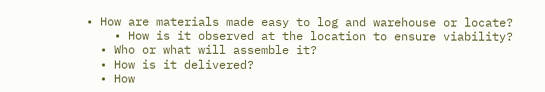• How are materials made easy to log and warehouse or locate?
    • How is it observed at the location to ensure viability?
  • Who or what will assemble it?
  • How is it delivered?
  • How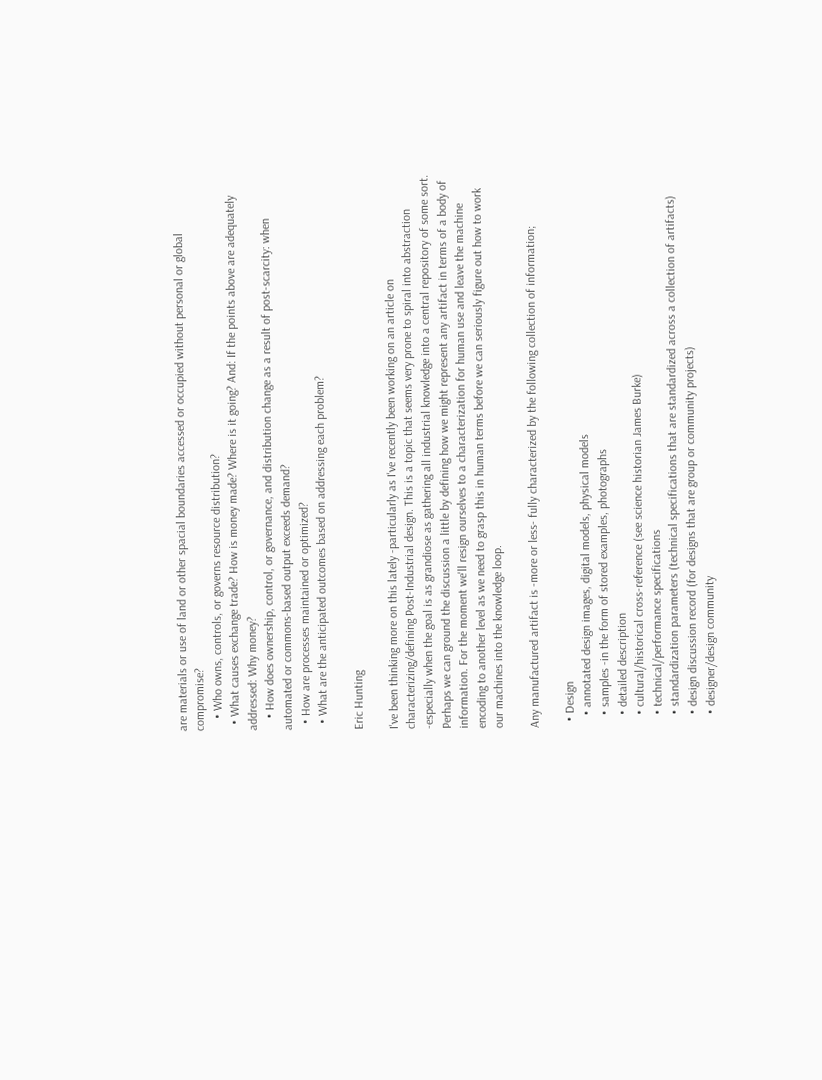are materials or use of land or other spacial boundaries accessed or occupied without personal or global compromise?
    • Who owns, controls, or governs resource distribution?
  • What causes exchange trade? How is money made? Where is it going? And: If the points above are adequately addressed: Why money?
    • How does ownership, control, or governance, and distribution change as a result of post-scarcity: when automated or commons-based output exceeds demand?
  • How are processes maintained or optimized?
  • What are the anticipated outcomes based on addressing each problem?

Eric Hunting

I've been thinking more on this lately -particularly as I've recently been working on an article on characterizing/defining Post-Industrial design. This is a topic that seems very prone to spiral into abstraction -especially when the goal is as grandiose as gathering all industrial knowledge into a central repository of some sort. Perhaps we can ground the discussion a little by defining how we might represent any artifact in terms of a body of information. For the moment we'll resign ourselves to a characterization for human use and leave the machine encoding to another level as we need to grasp this in human terms before we can seriously figure out how to work our machines into the knowledge loop.

Any manufactured artifact is -more or less- fully characterized by the following collection of information;

  • Design
    • annotated design images, digital models, physical models
    • samples -in the form of stored examples, photographs
    • detailed description
    • cultural/historical cross-reference (see science historian James Burke)
    • technical/performance specifications
    • standardization parameters (technical specifications that are standardized across a collection of artifacts)
    • design discussion record (for designs that are group or community projects)
    • designer/design community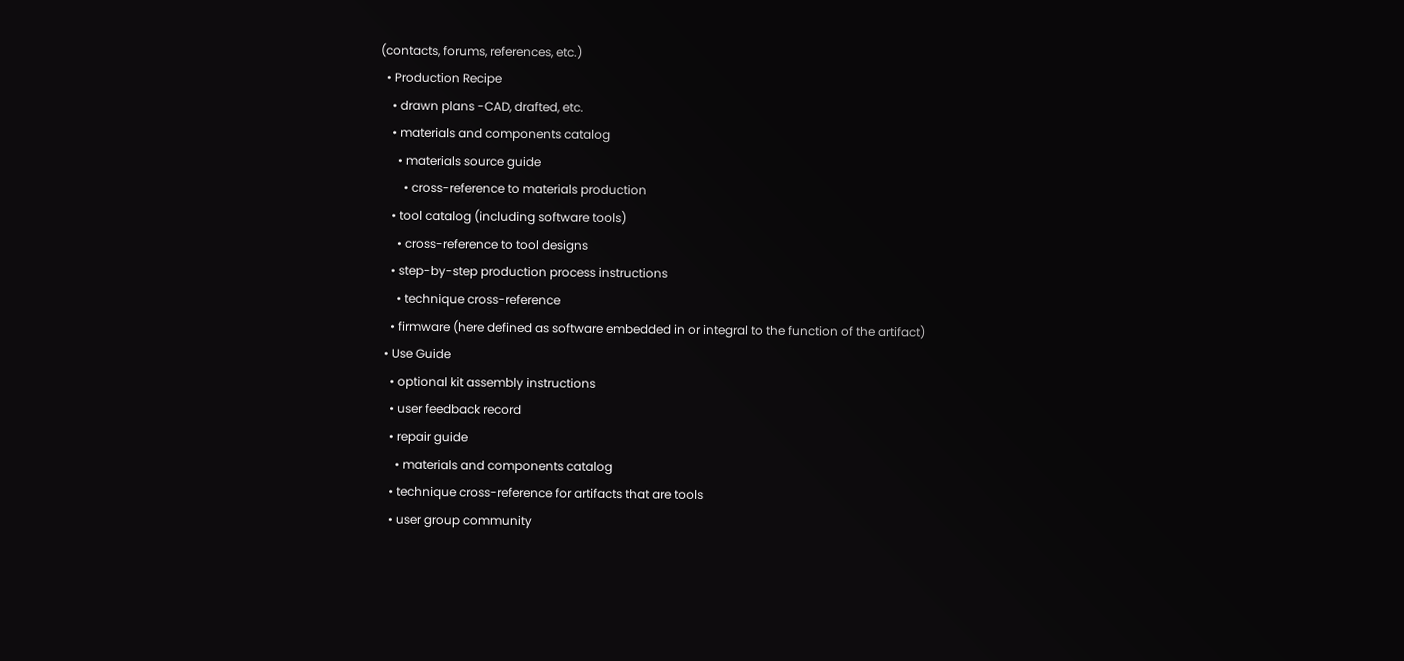(contacts, forums, references, etc.)
  • Production Recipe
    • drawn plans -CAD, drafted, etc.
    • materials and components catalog
      • materials source guide
        • cross-reference to materials production
    • tool catalog (including software tools)
      • cross-reference to tool designs
    • step-by-step production process instructions
      • technique cross-reference
    • firmware (here defined as software embedded in or integral to the function of the artifact)
  • Use Guide
    • optional kit assembly instructions
    • user feedback record
    • repair guide
      • materials and components catalog
    • technique cross-reference for artifacts that are tools
    • user group community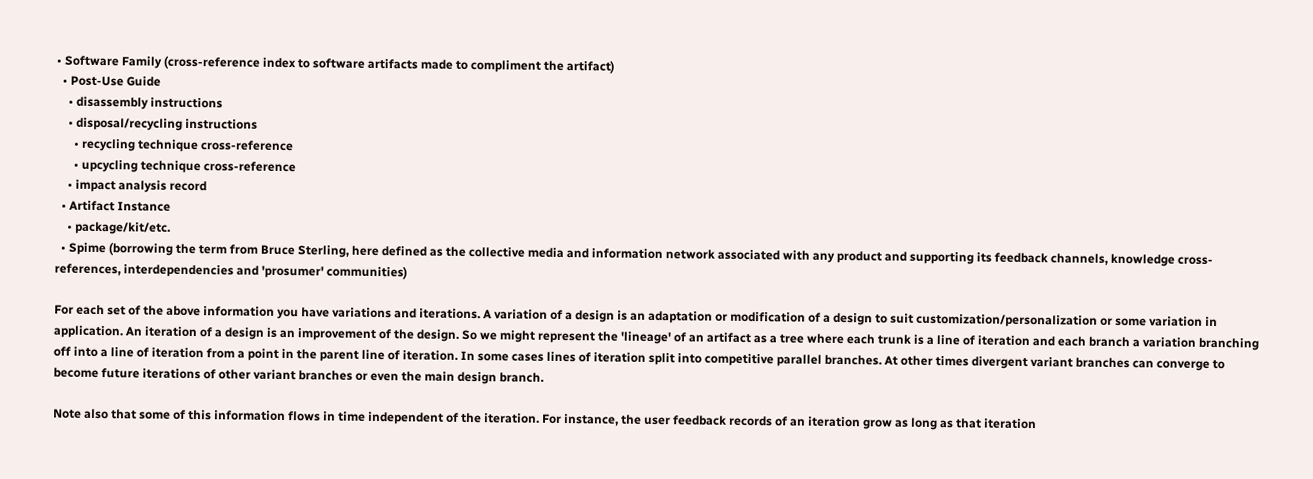• Software Family (cross-reference index to software artifacts made to compliment the artifact)
  • Post-Use Guide
    • disassembly instructions
    • disposal/recycling instructions
      • recycling technique cross-reference
      • upcycling technique cross-reference
    • impact analysis record
  • Artifact Instance
    • package/kit/etc.
  • Spime (borrowing the term from Bruce Sterling, here defined as the collective media and information network associated with any product and supporting its feedback channels, knowledge cross-references, interdependencies and 'prosumer' communities)

For each set of the above information you have variations and iterations. A variation of a design is an adaptation or modification of a design to suit customization/personalization or some variation in application. An iteration of a design is an improvement of the design. So we might represent the 'lineage' of an artifact as a tree where each trunk is a line of iteration and each branch a variation branching off into a line of iteration from a point in the parent line of iteration. In some cases lines of iteration split into competitive parallel branches. At other times divergent variant branches can converge to become future iterations of other variant branches or even the main design branch.

Note also that some of this information flows in time independent of the iteration. For instance, the user feedback records of an iteration grow as long as that iteration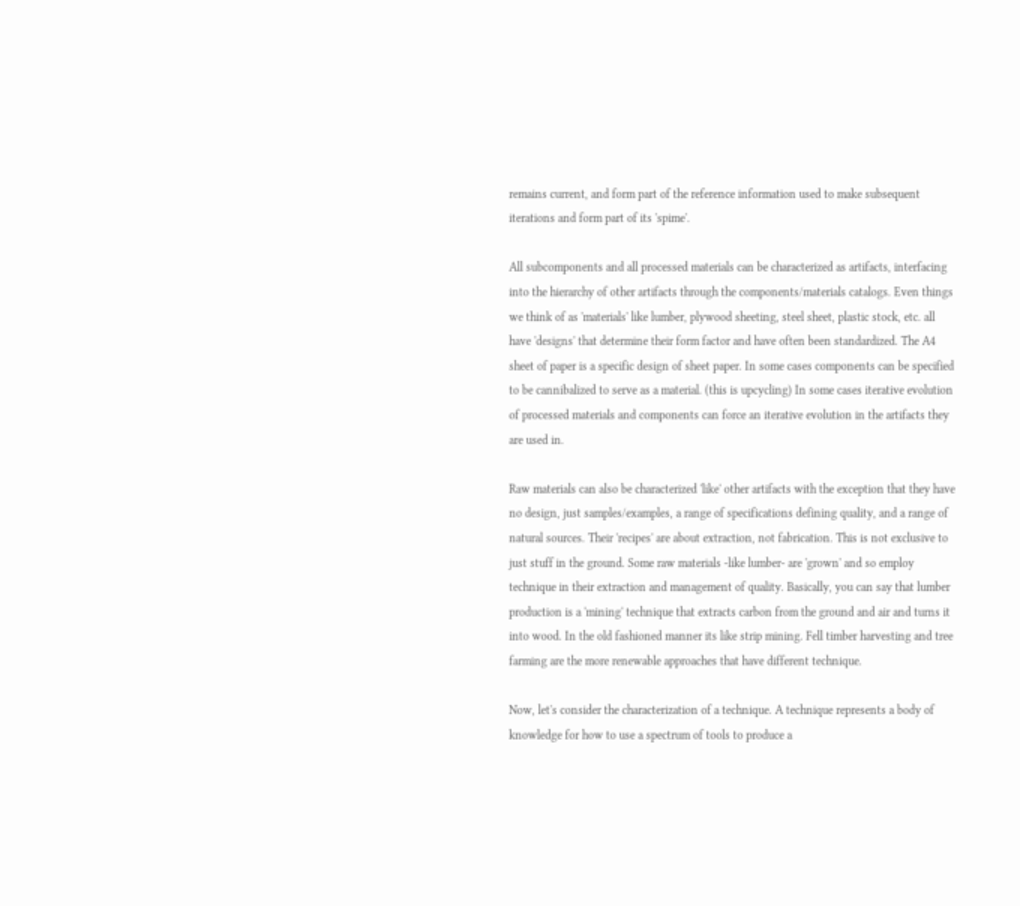remains current, and form part of the reference information used to make subsequent iterations and form part of its 'spime'.

All subcomponents and all processed materials can be characterized as artifacts, interfacing into the hierarchy of other artifacts through the components/materials catalogs. Even things we think of as 'materials' like lumber, plywood sheeting, steel sheet, plastic stock, etc. all have 'designs' that determine their form factor and have often been standardized. The A4 sheet of paper is a specific design of sheet paper. In some cases components can be specified to be cannibalized to serve as a material. (this is upcycling) In some cases iterative evolution of processed materials and components can force an iterative evolution in the artifacts they are used in.

Raw materials can also be characterized 'like' other artifacts with the exception that they have no design, just samples/examples, a range of specifications defining quality, and a range of natural sources. Their 'recipes' are about extraction, not fabrication. This is not exclusive to just stuff in the ground. Some raw materials -like lumber- are 'grown' and so employ technique in their extraction and management of quality. Basically, you can say that lumber production is a 'mining' technique that extracts carbon from the ground and air and turns it into wood. In the old fashioned manner its like strip mining. Fell timber harvesting and tree farming are the more renewable approaches that have different technique.

Now, let's consider the characterization of a technique. A technique represents a body of knowledge for how to use a spectrum of tools to produce a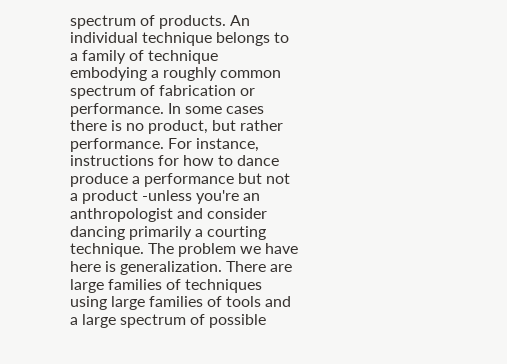spectrum of products. An individual technique belongs to a family of technique embodying a roughly common spectrum of fabrication or performance. In some cases there is no product, but rather performance. For instance, instructions for how to dance produce a performance but not a product -unless you're an anthropologist and consider dancing primarily a courting technique. The problem we have here is generalization. There are large families of techniques using large families of tools and a large spectrum of possible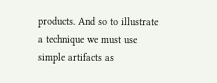products. And so to illustrate a technique we must use simple artifacts as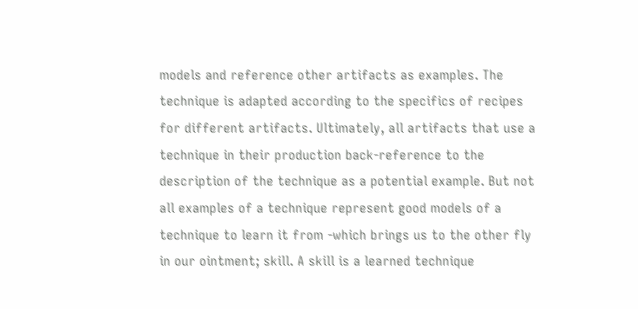models and reference other artifacts as examples. The technique is adapted according to the specifics of recipes for different artifacts. Ultimately, all artifacts that use a technique in their production back-reference to the description of the technique as a potential example. But not all examples of a technique represent good models of a technique to learn it from -which brings us to the other fly in our ointment; skill. A skill is a learned technique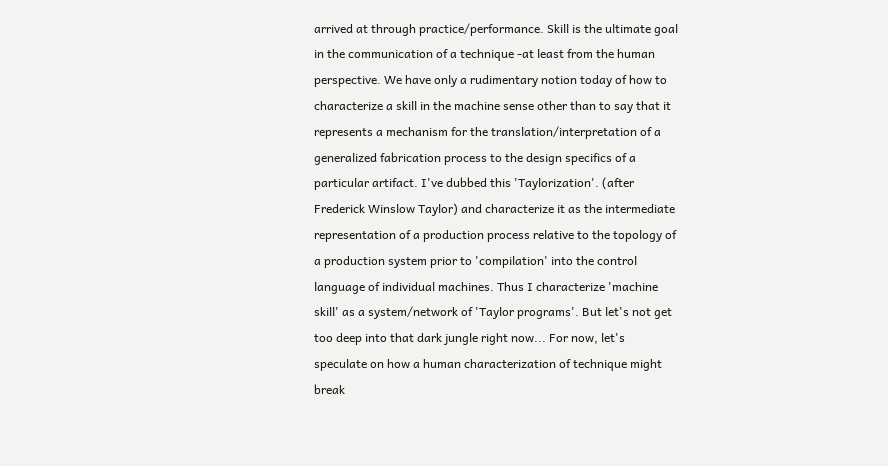arrived at through practice/performance. Skill is the ultimate goal in the communication of a technique -at least from the human perspective. We have only a rudimentary notion today of how to characterize a skill in the machine sense other than to say that it represents a mechanism for the translation/interpretation of a generalized fabrication process to the design specifics of a particular artifact. I've dubbed this 'Taylorization'. (after Frederick Winslow Taylor) and characterize it as the intermediate representation of a production process relative to the topology of a production system prior to 'compilation' into the control language of individual machines. Thus I characterize 'machine skill' as a system/network of 'Taylor programs'. But let's not get too deep into that dark jungle right now... For now, let's speculate on how a human characterization of technique might break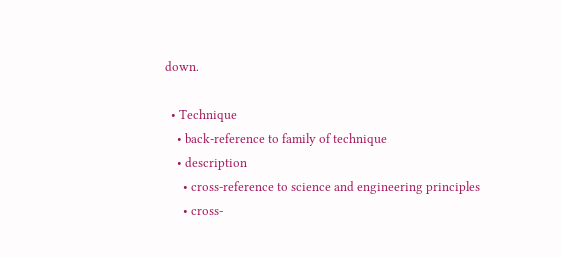down.

  • Technique
    • back-reference to family of technique
    • description
      • cross-reference to science and engineering principles
      • cross-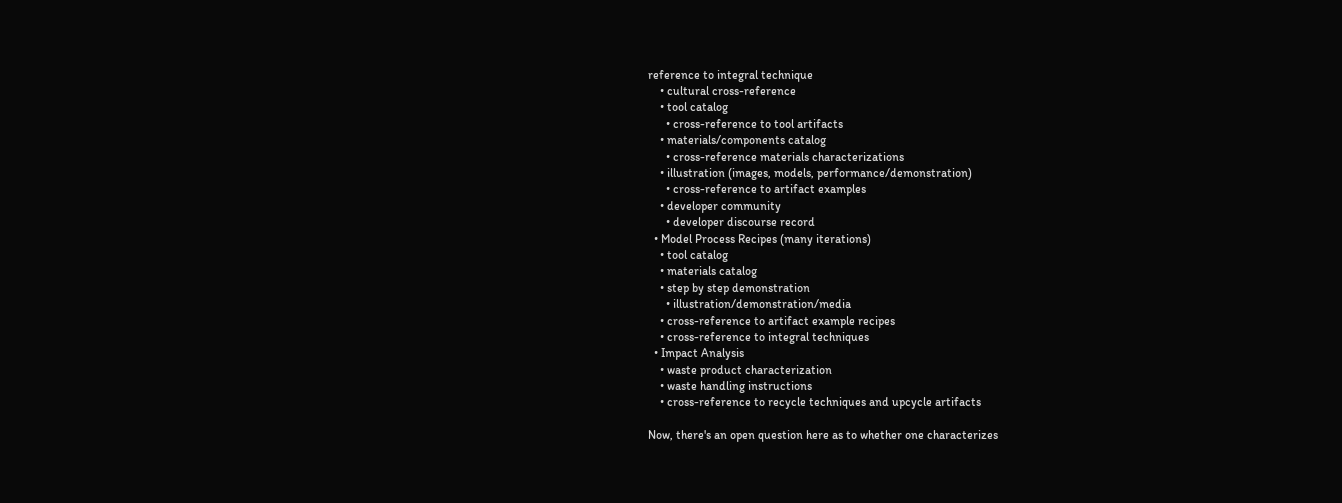reference to integral technique
    • cultural cross-reference
    • tool catalog
      • cross-reference to tool artifacts
    • materials/components catalog
      • cross-reference materials characterizations
    • illustration (images, models, performance/demonstration)
      • cross-reference to artifact examples
    • developer community
      • developer discourse record
  • Model Process Recipes (many iterations)
    • tool catalog
    • materials catalog
    • step by step demonstration
      • illustration/demonstration/media
    • cross-reference to artifact example recipes
    • cross-reference to integral techniques
  • Impact Analysis
    • waste product characterization
    • waste handling instructions
    • cross-reference to recycle techniques and upcycle artifacts

Now, there's an open question here as to whether one characterizes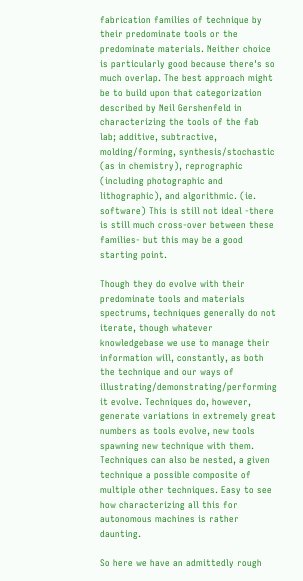fabrication families of technique by their predominate tools or the predominate materials. Neither choice is particularly good because there's so much overlap. The best approach might be to build upon that categorization described by Neil Gershenfeld in characterizing the tools of the fab lab; additive, subtractive, molding/forming, synthesis/stochastic (as in chemistry), reprographic (including photographic and lithographic), and algorithmic. (ie. software) This is still not ideal -there is still much cross-over between these families- but this may be a good starting point.

Though they do evolve with their predominate tools and materials spectrums, techniques generally do not iterate, though whatever knowledgebase we use to manage their information will, constantly, as both the technique and our ways of illustrating/demonstrating/performing it evolve. Techniques do, however, generate variations in extremely great numbers as tools evolve, new tools spawning new technique with them. Techniques can also be nested, a given technique a possible composite of multiple other techniques. Easy to see how characterizing all this for autonomous machines is rather daunting.

So here we have an admittedly rough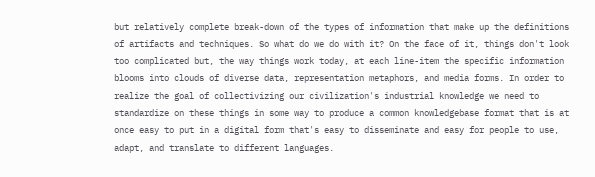but relatively complete break-down of the types of information that make up the definitions of artifacts and techniques. So what do we do with it? On the face of it, things don't look too complicated but, the way things work today, at each line-item the specific information blooms into clouds of diverse data, representation metaphors, and media forms. In order to realize the goal of collectivizing our civilization's industrial knowledge we need to standardize on these things in some way to produce a common knowledgebase format that is at once easy to put in a digital form that's easy to disseminate and easy for people to use, adapt, and translate to different languages.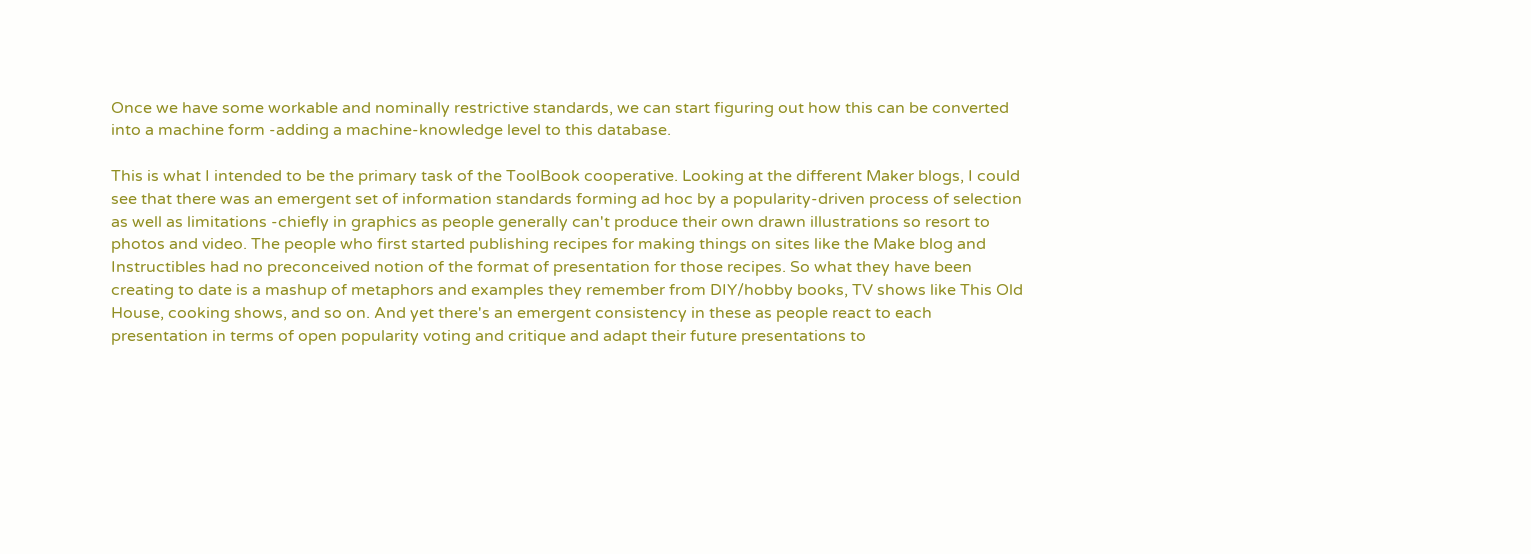Once we have some workable and nominally restrictive standards, we can start figuring out how this can be converted into a machine form -adding a machine-knowledge level to this database.

This is what I intended to be the primary task of the ToolBook cooperative. Looking at the different Maker blogs, I could see that there was an emergent set of information standards forming ad hoc by a popularity-driven process of selection as well as limitations -chiefly in graphics as people generally can't produce their own drawn illustrations so resort to photos and video. The people who first started publishing recipes for making things on sites like the Make blog and Instructibles had no preconceived notion of the format of presentation for those recipes. So what they have been creating to date is a mashup of metaphors and examples they remember from DIY/hobby books, TV shows like This Old House, cooking shows, and so on. And yet there's an emergent consistency in these as people react to each presentation in terms of open popularity voting and critique and adapt their future presentations to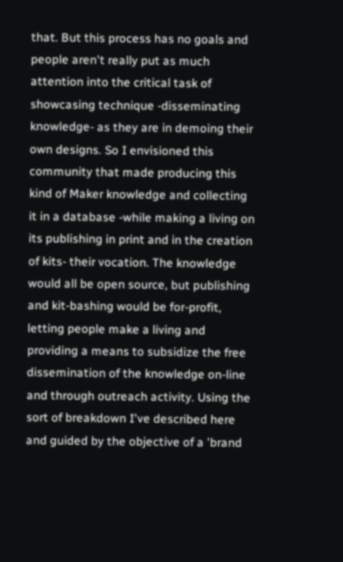that. But this process has no goals and people aren't really put as much attention into the critical task of showcasing technique -disseminating knowledge- as they are in demoing their own designs. So I envisioned this community that made producing this kind of Maker knowledge and collecting it in a database -while making a living on its publishing in print and in the creation of kits- their vocation. The knowledge would all be open source, but publishing and kit-bashing would be for-profit, letting people make a living and providing a means to subsidize the free dissemination of the knowledge on-line and through outreach activity. Using the sort of breakdown I've described here and guided by the objective of a 'brand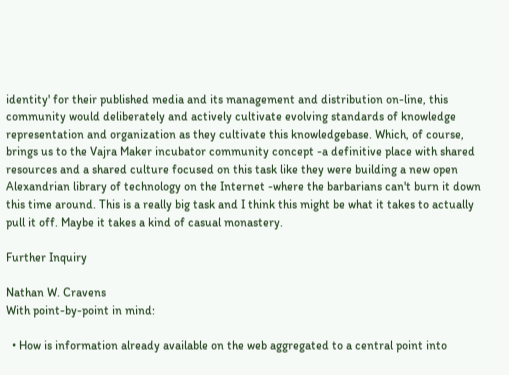identity' for their published media and its management and distribution on-line, this community would deliberately and actively cultivate evolving standards of knowledge representation and organization as they cultivate this knowledgebase. Which, of course, brings us to the Vajra Maker incubator community concept -a definitive place with shared resources and a shared culture focused on this task like they were building a new open Alexandrian library of technology on the Internet -where the barbarians can't burn it down this time around. This is a really big task and I think this might be what it takes to actually pull it off. Maybe it takes a kind of casual monastery.

Further Inquiry

Nathan W. Cravens
With point-by-point in mind:

  • How is information already available on the web aggregated to a central point into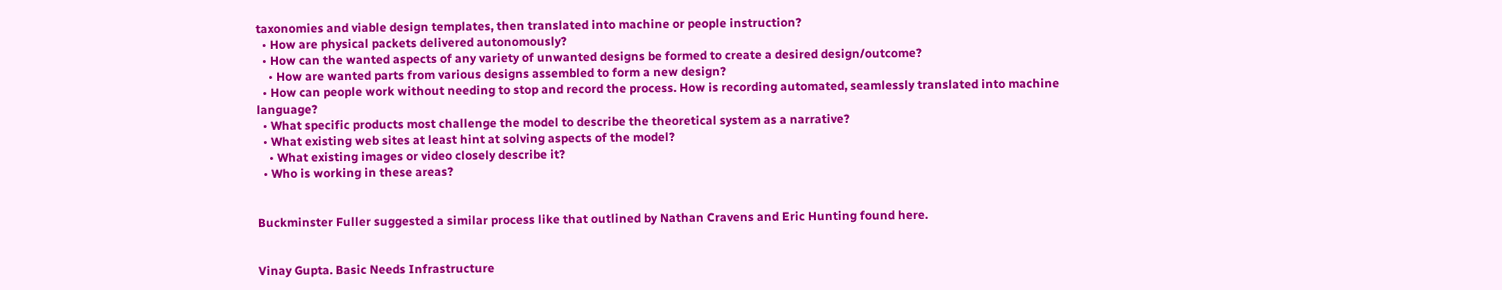taxonomies and viable design templates, then translated into machine or people instruction?
  • How are physical packets delivered autonomously?
  • How can the wanted aspects of any variety of unwanted designs be formed to create a desired design/outcome?
    • How are wanted parts from various designs assembled to form a new design?
  • How can people work without needing to stop and record the process. How is recording automated, seamlessly translated into machine language?
  • What specific products most challenge the model to describe the theoretical system as a narrative?
  • What existing web sites at least hint at solving aspects of the model?
    • What existing images or video closely describe it?
  • Who is working in these areas?


Buckminster Fuller suggested a similar process like that outlined by Nathan Cravens and Eric Hunting found here.


Vinay Gupta. Basic Needs Infrastructure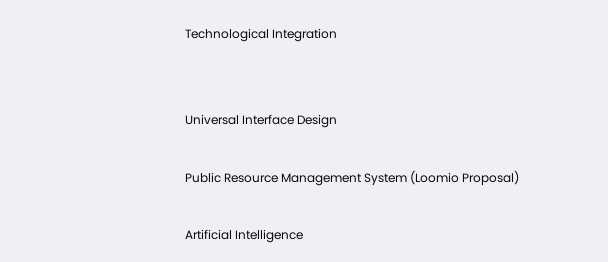Technological Integration


Universal Interface Design

Public Resource Management System (Loomio Proposal)

Artificial Intelligence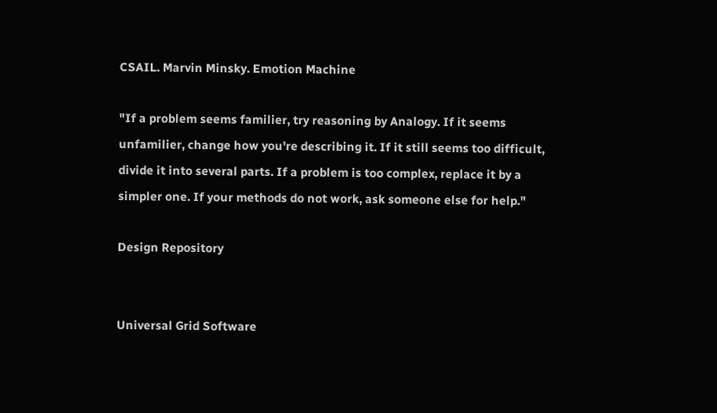CSAIL. Marvin Minsky. Emotion Machine

"If a problem seems familier, try reasoning by Analogy. If it seems unfamilier, change how you're describing it. If it still seems too difficult, divide it into several parts. If a problem is too complex, replace it by a simpler one. If your methods do not work, ask someone else for help."

Design Repository


Universal Grid Software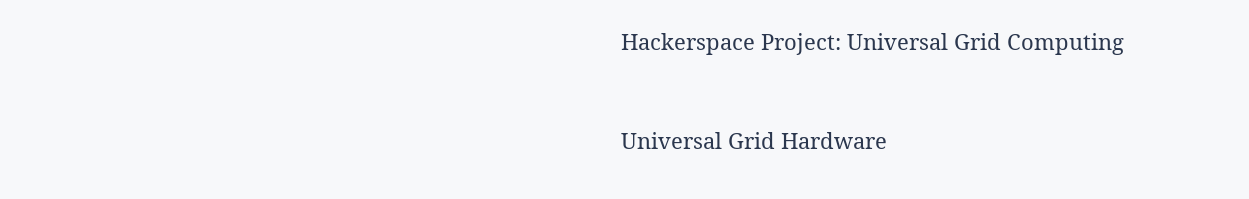Hackerspace Project: Universal Grid Computing


Universal Grid Hardware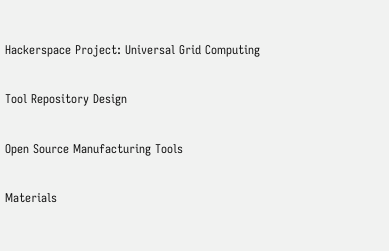Hackerspace Project: Universal Grid Computing

Tool Repository Design

Open Source Manufacturing Tools

Materials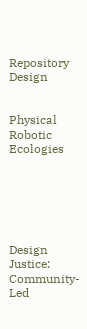Repository Design


Physical Robotic Ecologies






Design Justice: Community-Led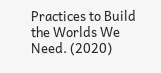Practices to Build the Worlds We Need. (2020)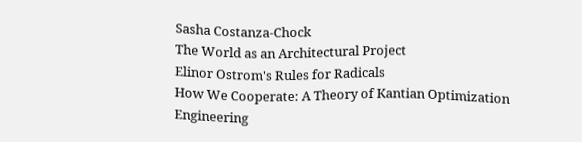Sasha Costanza-Chock
The World as an Architectural Project
Elinor Ostrom's Rules for Radicals
How We Cooperate: A Theory of Kantian Optimization
Engineering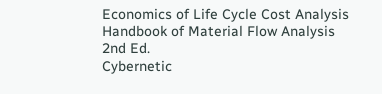Economics of Life Cycle Cost Analysis
Handbook of Material Flow Analysis 2nd Ed.
Cybernetic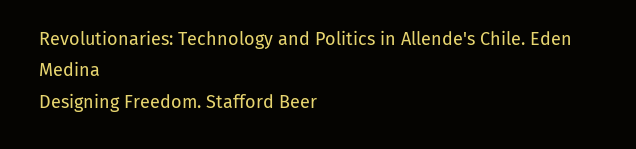Revolutionaries: Technology and Politics in Allende's Chile. Eden Medina
Designing Freedom. Stafford Beer